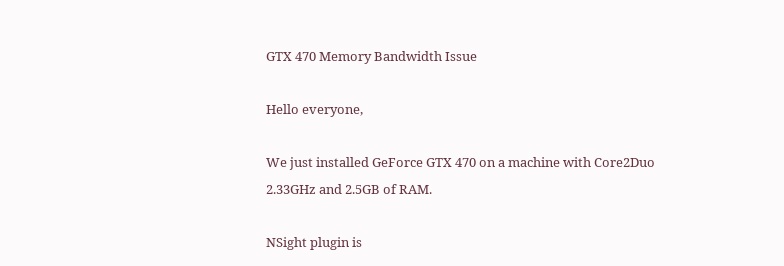GTX 470 Memory Bandwidth Issue

Hello everyone,

We just installed GeForce GTX 470 on a machine with Core2Duo 2.33GHz and 2.5GB of RAM.

NSight plugin is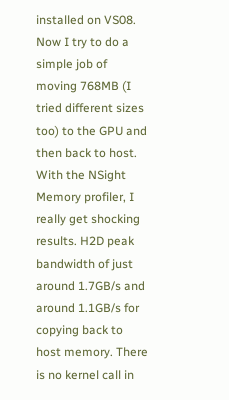installed on VS08. Now I try to do a simple job of moving 768MB (I tried different sizes too) to the GPU and then back to host. With the NSight Memory profiler, I really get shocking results. H2D peak bandwidth of just around 1.7GB/s and around 1.1GB/s for copying back to host memory. There is no kernel call in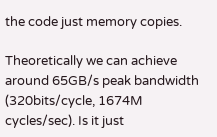the code just memory copies.

Theoretically we can achieve around 65GB/s peak bandwidth (320bits/cycle, 1674M cycles/sec). Is it just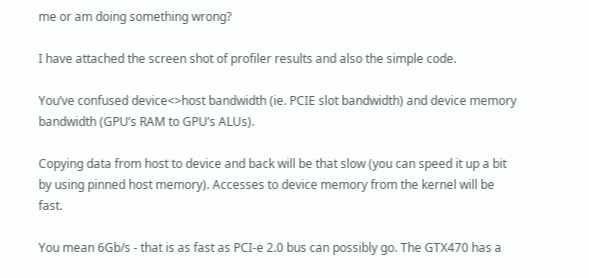me or am doing something wrong?

I have attached the screen shot of profiler results and also the simple code.

You’ve confused device<>host bandwidth (ie. PCIE slot bandwidth) and device memory bandwidth (GPU’s RAM to GPU’s ALUs).

Copying data from host to device and back will be that slow (you can speed it up a bit by using pinned host memory). Accesses to device memory from the kernel will be fast.

You mean 6Gb/s - that is as fast as PCI-e 2.0 bus can possibly go. The GTX470 has a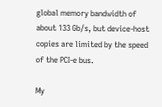global memory bandwidth of about 133 Gb/s, but device-host copies are limited by the speed of the PCI-e bus.

My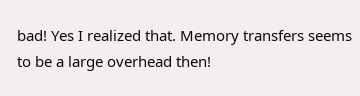bad! Yes I realized that. Memory transfers seems to be a large overhead then!